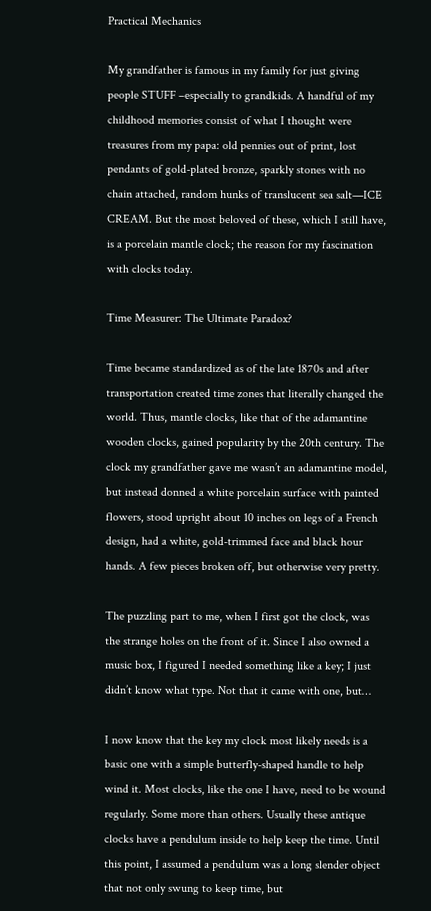Practical Mechanics

My grandfather is famous in my family for just giving people STUFF –especially to grandkids. A handful of my childhood memories consist of what I thought were treasures from my papa: old pennies out of print, lost pendants of gold-plated bronze, sparkly stones with no chain attached, random hunks of translucent sea salt—ICE CREAM. But the most beloved of these, which I still have, is a porcelain mantle clock; the reason for my fascination with clocks today.

Time Measurer: The Ultimate Paradox?

Time became standardized as of the late 1870s and after transportation created time zones that literally changed the world. Thus, mantle clocks, like that of the adamantine wooden clocks, gained popularity by the 20th century. The clock my grandfather gave me wasn’t an adamantine model, but instead donned a white porcelain surface with painted flowers, stood upright about 10 inches on legs of a French design, had a white, gold-trimmed face and black hour hands. A few pieces broken off, but otherwise very pretty.

The puzzling part to me, when I first got the clock, was the strange holes on the front of it. Since I also owned a music box, I figured I needed something like a key; I just didn’t know what type. Not that it came with one, but…

I now know that the key my clock most likely needs is a basic one with a simple butterfly-shaped handle to help wind it. Most clocks, like the one I have, need to be wound regularly. Some more than others. Usually these antique clocks have a pendulum inside to help keep the time. Until this point, I assumed a pendulum was a long slender object that not only swung to keep time, but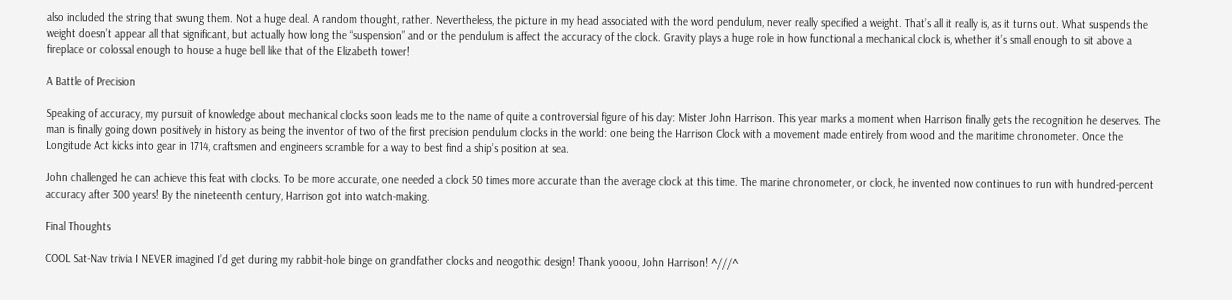also included the string that swung them. Not a huge deal. A random thought, rather. Nevertheless, the picture in my head associated with the word pendulum, never really specified a weight. That’s all it really is, as it turns out. What suspends the weight doesn’t appear all that significant, but actually how long the “suspension” and or the pendulum is affect the accuracy of the clock. Gravity plays a huge role in how functional a mechanical clock is, whether it’s small enough to sit above a fireplace or colossal enough to house a huge bell like that of the Elizabeth tower!

A Battle of Precision

Speaking of accuracy, my pursuit of knowledge about mechanical clocks soon leads me to the name of quite a controversial figure of his day: Mister John Harrison. This year marks a moment when Harrison finally gets the recognition he deserves. The man is finally going down positively in history as being the inventor of two of the first precision pendulum clocks in the world: one being the Harrison Clock with a movement made entirely from wood and the maritime chronometer. Once the Longitude Act kicks into gear in 1714, craftsmen and engineers scramble for a way to best find a ship’s position at sea.

John challenged he can achieve this feat with clocks. To be more accurate, one needed a clock 50 times more accurate than the average clock at this time. The marine chronometer, or clock, he invented now continues to run with hundred-percent accuracy after 300 years! By the nineteenth century, Harrison got into watch-making.

Final Thoughts

COOL Sat-Nav trivia I NEVER imagined I’d get during my rabbit-hole binge on grandfather clocks and neogothic design! Thank yooou, John Harrison! ^///^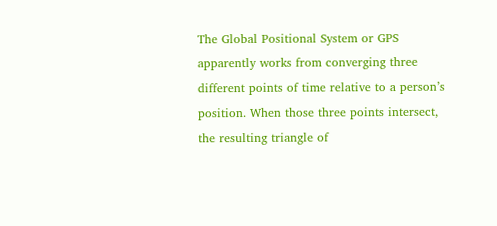The Global Positional System or GPS apparently works from converging three different points of time relative to a person’s position. When those three points intersect, the resulting triangle of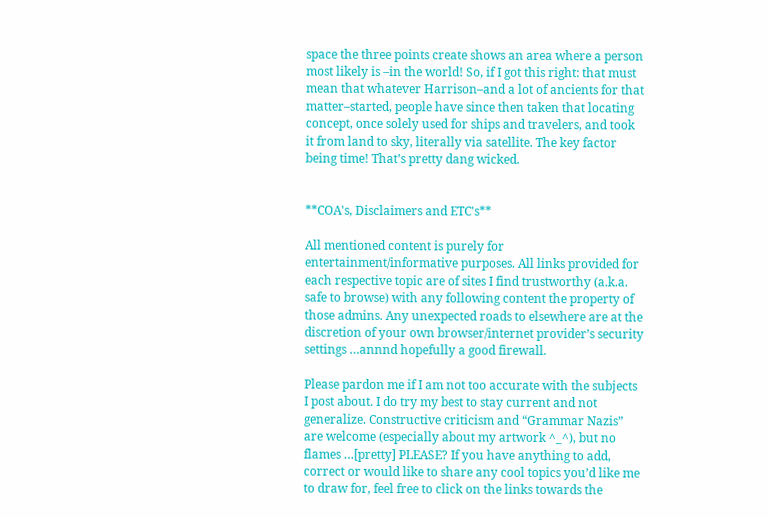space the three points create shows an area where a person most likely is –in the world! So, if I got this right: that must mean that whatever Harrison–and a lot of ancients for that matter–started, people have since then taken that locating concept, once solely used for ships and travelers, and took it from land to sky, literally via satellite. The key factor being time! That’s pretty dang wicked.


**COA's, Disclaimers and ETC's**

All mentioned content is purely for entertainment/informative purposes. All links provided for each respective topic are of sites I find trustworthy (a.k.a. safe to browse) with any following content the property of those admins. Any unexpected roads to elsewhere are at the discretion of your own browser/internet provider’s security settings …annnd hopefully a good firewall.

Please pardon me if I am not too accurate with the subjects I post about. I do try my best to stay current and not generalize. Constructive criticism and “Grammar Nazis” are welcome (especially about my artwork ^_^), but no flames …[pretty] PLEASE? If you have anything to add, correct or would like to share any cool topics you’d like me to draw for, feel free to click on the links towards the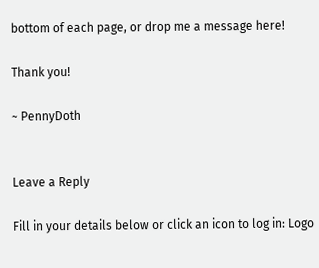bottom of each page, or drop me a message here!

Thank you!

~ PennyDoth


Leave a Reply

Fill in your details below or click an icon to log in: Logo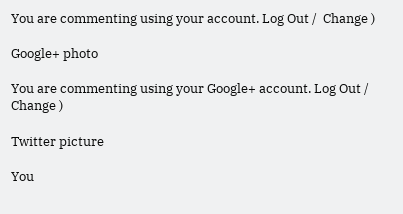You are commenting using your account. Log Out /  Change )

Google+ photo

You are commenting using your Google+ account. Log Out /  Change )

Twitter picture

You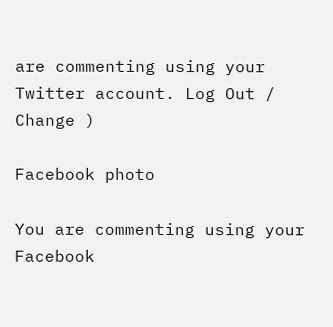are commenting using your Twitter account. Log Out /  Change )

Facebook photo

You are commenting using your Facebook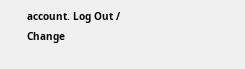account. Log Out /  Change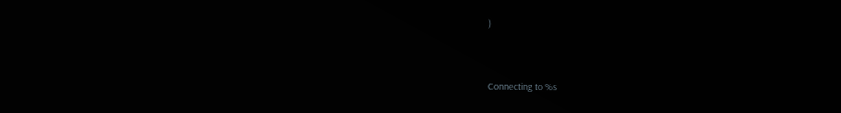)


Connecting to %s